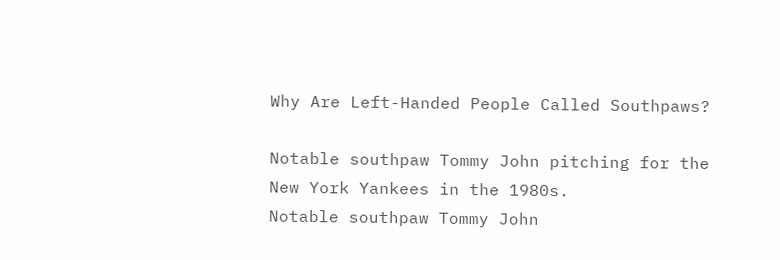Why Are Left-Handed People Called Southpaws?

Notable southpaw Tommy John pitching for the New York Yankees in the 1980s.
Notable southpaw Tommy John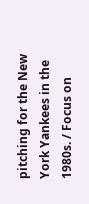pitching for the New York Yankees in the 1980s. / Focus on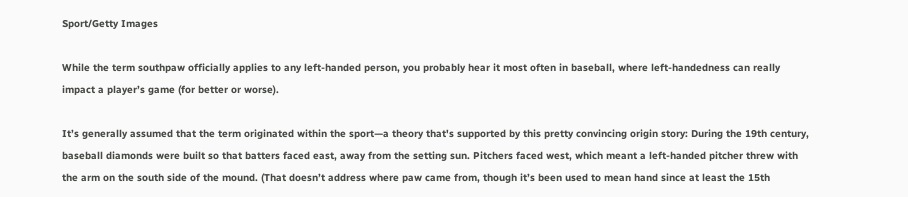Sport/Getty Images

While the term southpaw officially applies to any left-handed person, you probably hear it most often in baseball, where left-handedness can really impact a player’s game (for better or worse).

It’s generally assumed that the term originated within the sport—a theory that's supported by this pretty convincing origin story: During the 19th century, baseball diamonds were built so that batters faced east, away from the setting sun. Pitchers faced west, which meant a left-handed pitcher threw with the arm on the south side of the mound. (That doesn’t address where paw came from, though it’s been used to mean hand since at least the 15th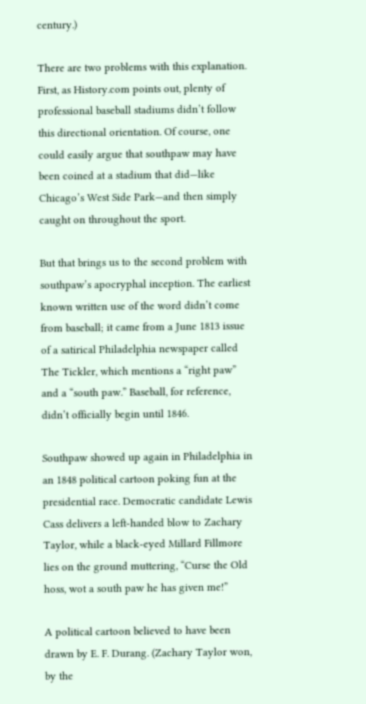century.)

There are two problems with this explanation. First, as History.com points out, plenty of professional baseball stadiums didn’t follow this directional orientation. Of course, one could easily argue that southpaw may have been coined at a stadium that did—like Chicago’s West Side Park—and then simply caught on throughout the sport.

But that brings us to the second problem with southpaw’s apocryphal inception. The earliest known written use of the word didn’t come from baseball; it came from a June 1813 issue of a satirical Philadelphia newspaper called The Tickler, which mentions a “right paw” and a “south paw.” Baseball, for reference, didn’t officially begin until 1846.

Southpaw showed up again in Philadelphia in an 1848 political cartoon poking fun at the presidential race. Democratic candidate Lewis Cass delivers a left-handed blow to Zachary Taylor, while a black-eyed Millard Fillmore lies on the ground muttering, “Curse the Old hoss, wot a south paw he has given me!”

A political cartoon believed to have been drawn by E. F. Durang. (Zachary Taylor won, by the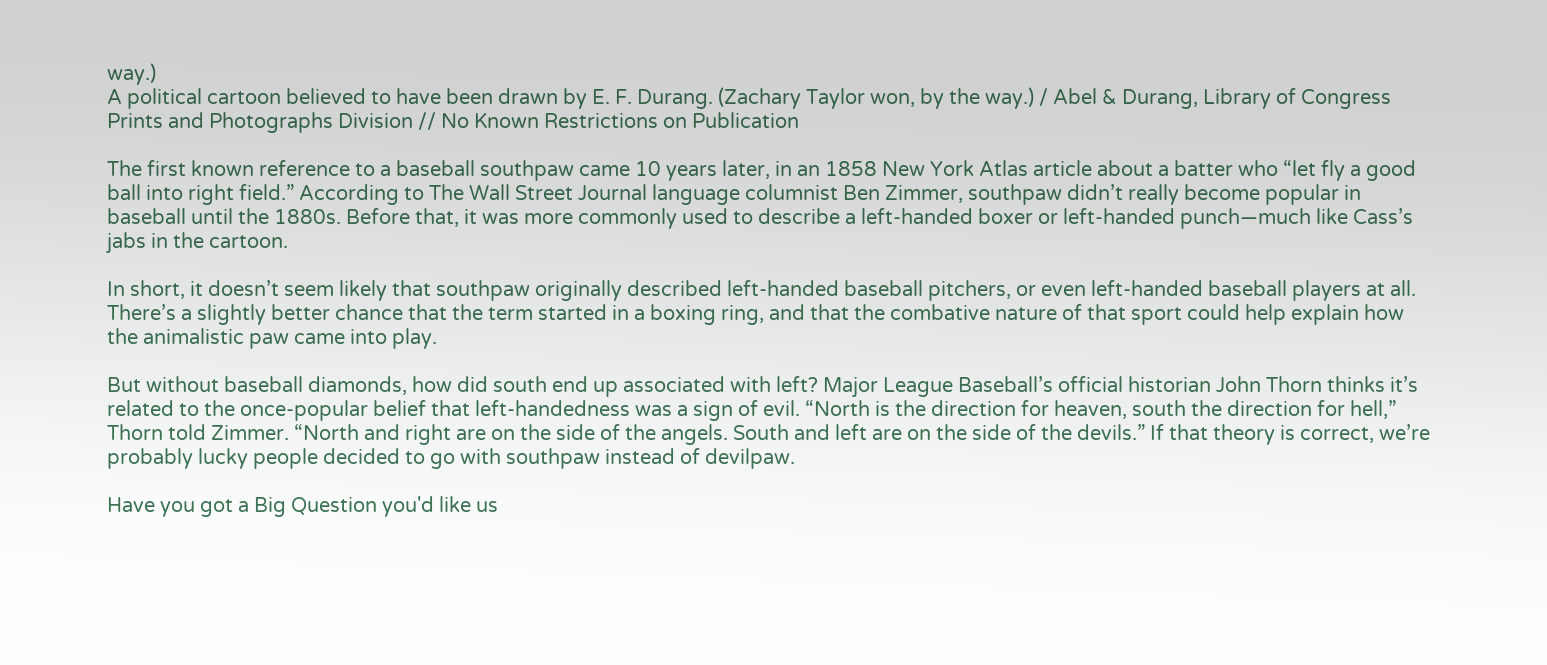way.)
A political cartoon believed to have been drawn by E. F. Durang. (Zachary Taylor won, by the way.) / Abel & Durang, Library of Congress Prints and Photographs Division // No Known Restrictions on Publication

The first known reference to a baseball southpaw came 10 years later, in an 1858 New York Atlas article about a batter who “let fly a good ball into right field.” According to The Wall Street Journal language columnist Ben Zimmer, southpaw didn’t really become popular in baseball until the 1880s. Before that, it was more commonly used to describe a left-handed boxer or left-handed punch—much like Cass’s jabs in the cartoon.

In short, it doesn’t seem likely that southpaw originally described left-handed baseball pitchers, or even left-handed baseball players at all. There’s a slightly better chance that the term started in a boxing ring, and that the combative nature of that sport could help explain how the animalistic paw came into play.

But without baseball diamonds, how did south end up associated with left? Major League Baseball’s official historian John Thorn thinks it’s related to the once-popular belief that left-handedness was a sign of evil. “North is the direction for heaven, south the direction for hell,” Thorn told Zimmer. “North and right are on the side of the angels. South and left are on the side of the devils.” If that theory is correct, we’re probably lucky people decided to go with southpaw instead of devilpaw.

Have you got a Big Question you'd like us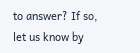to answer? If so, let us know by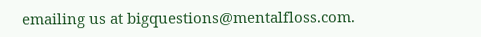emailing us at bigquestions@mentalfloss.com.